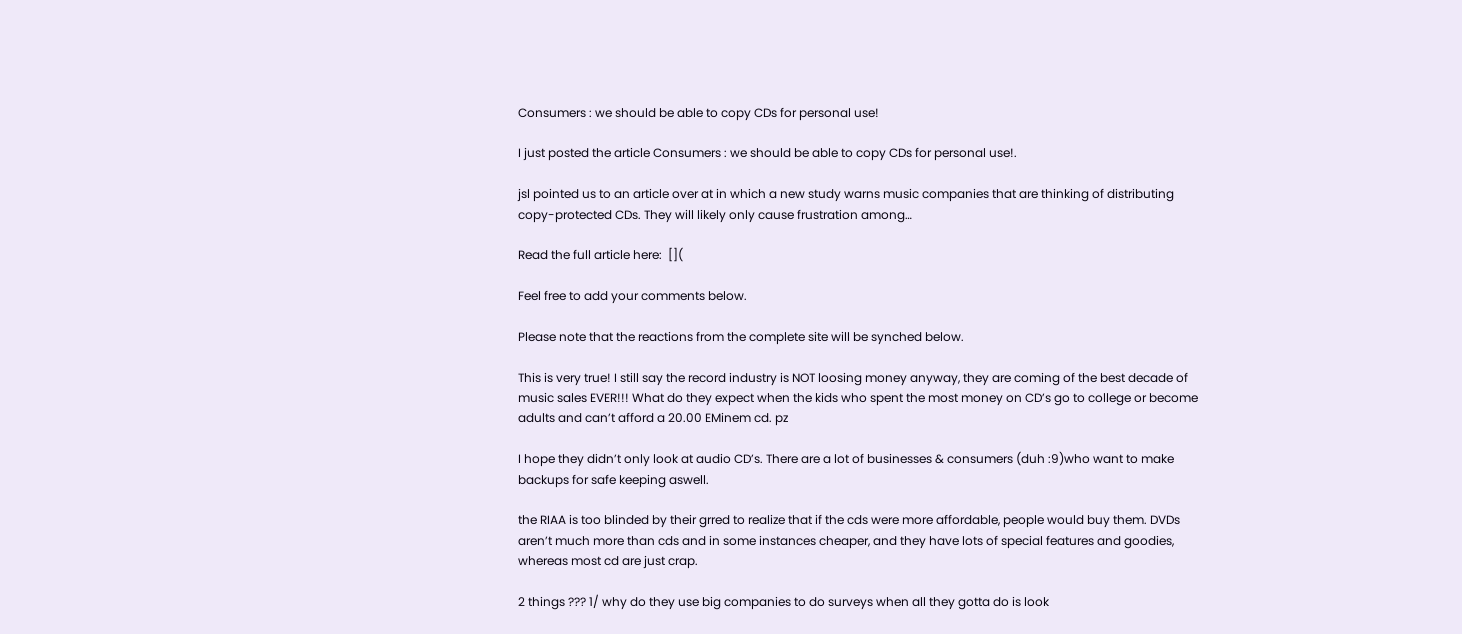Consumers : we should be able to copy CDs for personal use!

I just posted the article Consumers : we should be able to copy CDs for personal use!.

jsl pointed us to an article over at in which a new study warns music companies that are thinking of distributing copy-protected CDs. They will likely only cause frustration among…

Read the full article here:  [](

Feel free to add your comments below.

Please note that the reactions from the complete site will be synched below.

This is very true! I still say the record industry is NOT loosing money anyway, they are coming of the best decade of music sales EVER!!! What do they expect when the kids who spent the most money on CD’s go to college or become adults and can’t afford a 20.00 EMinem cd. pz

I hope they didn’t only look at audio CD’s. There are a lot of businesses & consumers (duh :9)who want to make backups for safe keeping aswell.

the RIAA is too blinded by their grred to realize that if the cds were more affordable, people would buy them. DVDs aren’t much more than cds and in some instances cheaper, and they have lots of special features and goodies, whereas most cd are just crap.

2 things ??? 1/ why do they use big companies to do surveys when all they gotta do is look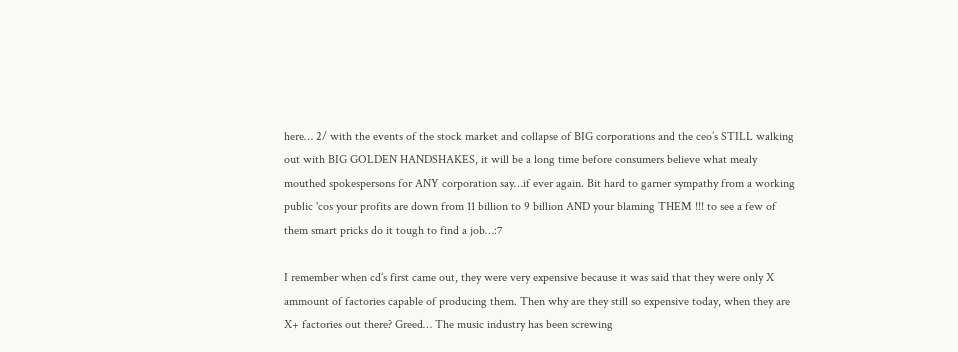here… 2/ with the events of the stock market and collapse of BIG corporations and the ceo’s STILL walking out with BIG GOLDEN HANDSHAKES, it will be a long time before consumers believe what mealy mouthed spokespersons for ANY corporation say…if ever again. Bit hard to garner sympathy from a working public 'cos your profits are down from 11 billion to 9 billion AND your blaming THEM !!! to see a few of them smart pricks do it tough to find a job…:7

I remember when cd’s first came out, they were very expensive because it was said that they were only X ammount of factories capable of producing them. Then why are they still so expensive today, when they are X+ factories out there? Greed… The music industry has been screwing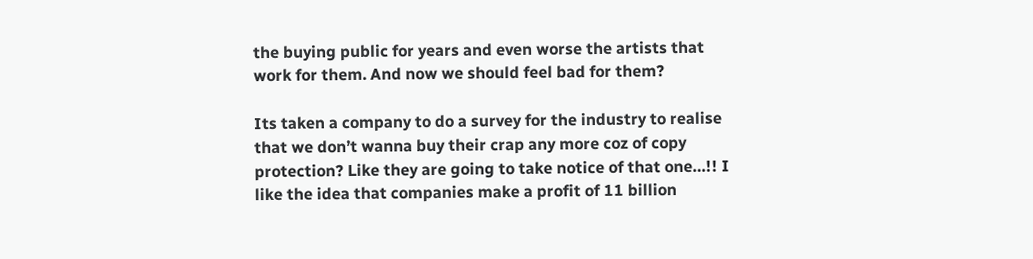the buying public for years and even worse the artists that work for them. And now we should feel bad for them?

Its taken a company to do a survey for the industry to realise that we don’t wanna buy their crap any more coz of copy protection? Like they are going to take notice of that one…!! I like the idea that companies make a profit of 11 billion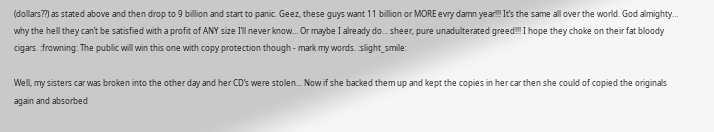(dollars??) as stated above and then drop to 9 billion and start to panic. Geez, these guys want 11 billion or MORE evry damn year!!! It’s the same all over the world. God almighty… why the hell they can’t be satisfied with a profit of ANY size I’ll never know… Or maybe I already do… sheer, pure unadulterated greed!!! I hope they choke on their fat bloody cigars. :frowning: The public will win this one with copy protection though - mark my words. :slight_smile:

Well, my sisters car was broken into the other day and her CD’s were stolen… Now if she backed them up and kept the copies in her car then she could of copied the originals again and absorbed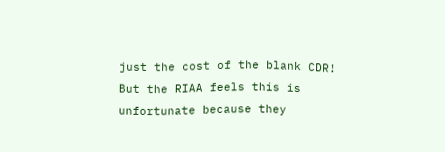just the cost of the blank CDR! But the RIAA feels this is unfortunate because they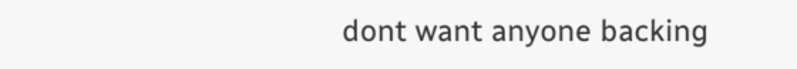dont want anyone backing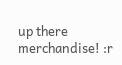up there merchandise! :r